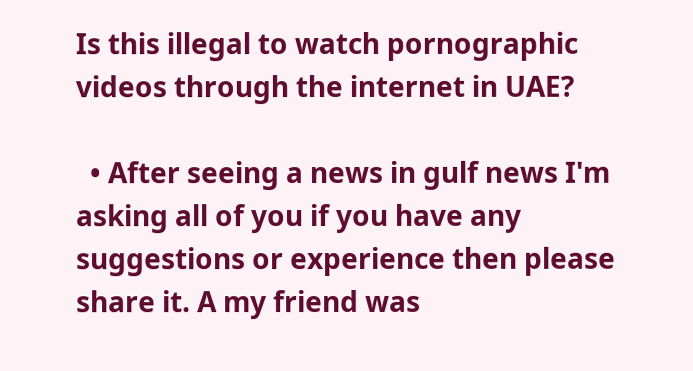Is this illegal to watch pornographic videos through the internet in UAE?

  • After seeing a news in gulf news I'm asking all of you if you have any suggestions or experience then please share it. A my friend was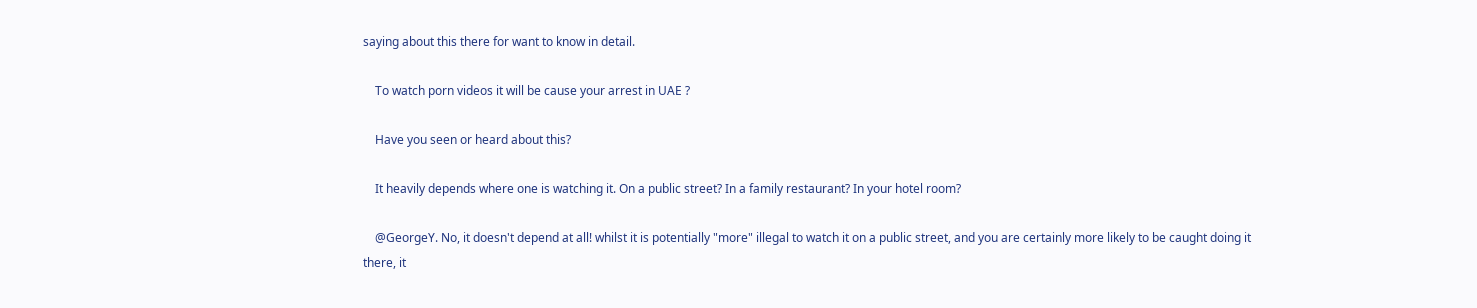saying about this there for want to know in detail.

    To watch porn videos it will be cause your arrest in UAE ?

    Have you seen or heard about this?

    It heavily depends where one is watching it. On a public street? In a family restaurant? In your hotel room?

    @GeorgeY. No, it doesn't depend at all! whilst it is potentially "more" illegal to watch it on a public street, and you are certainly more likely to be caught doing it there, it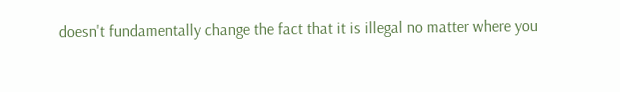doesn't fundamentally change the fact that it is illegal no matter where you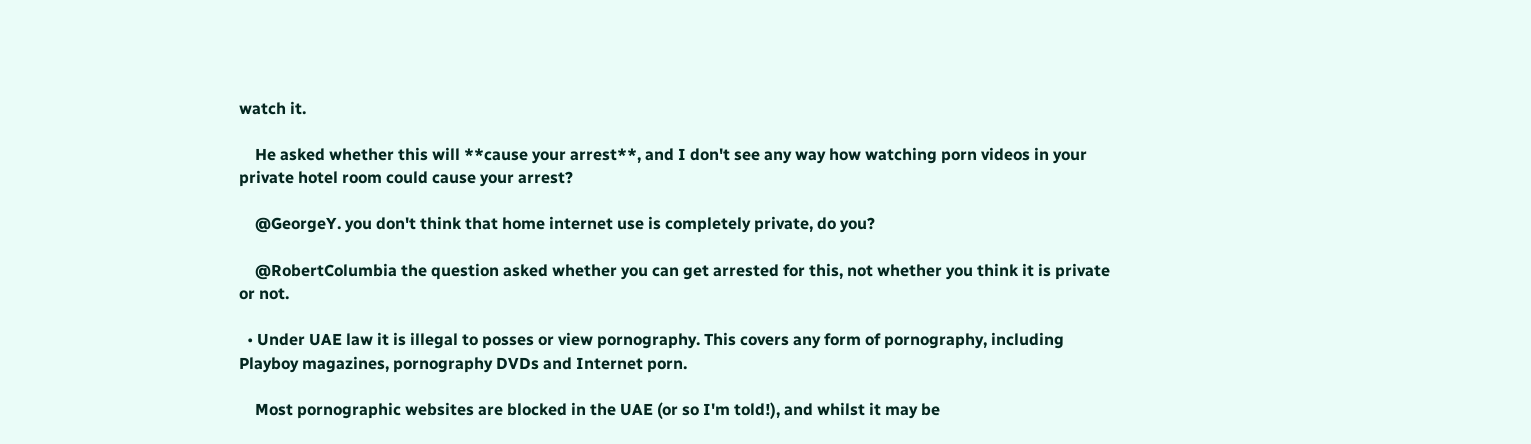watch it.

    He asked whether this will **cause your arrest**, and I don't see any way how watching porn videos in your private hotel room could cause your arrest?

    @GeorgeY. you don't think that home internet use is completely private, do you?

    @RobertColumbia the question asked whether you can get arrested for this, not whether you think it is private or not.

  • Under UAE law it is illegal to posses or view pornography. This covers any form of pornography, including Playboy magazines, pornography DVDs and Internet porn.

    Most pornographic websites are blocked in the UAE (or so I'm told!), and whilst it may be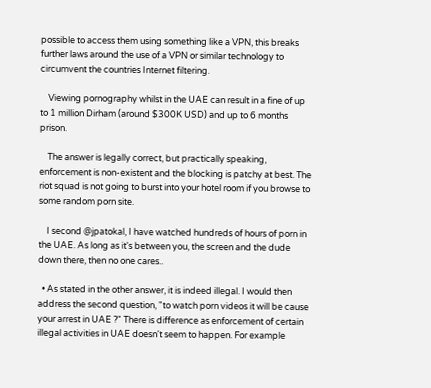possible to access them using something like a VPN, this breaks further laws around the use of a VPN or similar technology to circumvent the countries Internet filtering.

    Viewing pornography whilst in the UAE can result in a fine of up to 1 million Dirham (around $300K USD) and up to 6 months prison.

    The answer is legally correct, but practically speaking, enforcement is non-existent and the blocking is patchy at best. The riot squad is not going to burst into your hotel room if you browse to some random porn site.

    I second @jpatokal, I have watched hundreds of hours of porn in the UAE. As long as it's between you, the screen and the dude down there, then no one cares..

  • As stated in the other answer, it is indeed illegal. I would then address the second question, "to watch porn videos it will be cause your arrest in UAE ?" There is difference as enforcement of certain illegal activities in UAE doesn't seem to happen. For example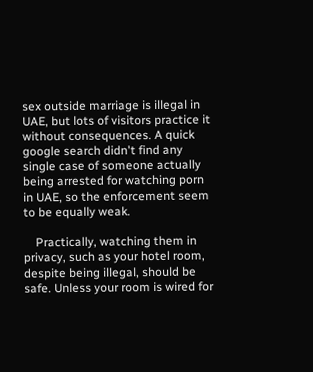sex outside marriage is illegal in UAE, but lots of visitors practice it without consequences. A quick google search didn't find any single case of someone actually being arrested for watching porn in UAE, so the enforcement seem to be equally weak.

    Practically, watching them in privacy, such as your hotel room, despite being illegal, should be safe. Unless your room is wired for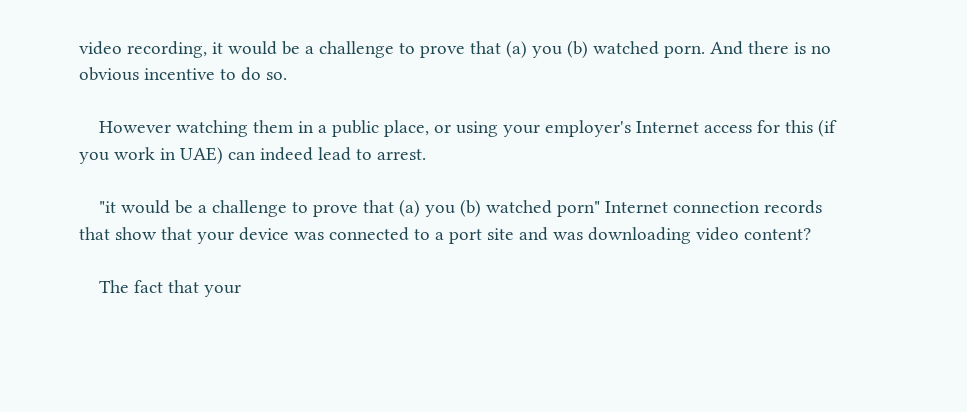video recording, it would be a challenge to prove that (a) you (b) watched porn. And there is no obvious incentive to do so.

    However watching them in a public place, or using your employer's Internet access for this (if you work in UAE) can indeed lead to arrest.

    "it would be a challenge to prove that (a) you (b) watched porn" Internet connection records that show that your device was connected to a port site and was downloading video content?

    The fact that your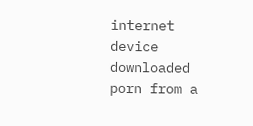internet device downloaded porn from a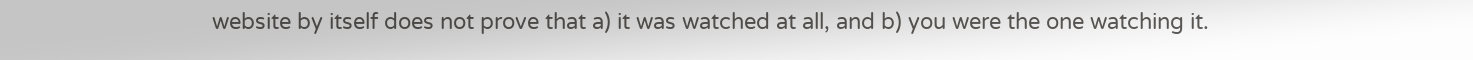website by itself does not prove that a) it was watched at all, and b) you were the one watching it.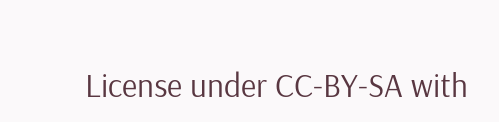License under CC-BY-SA with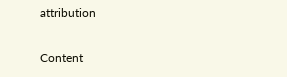attribution

Content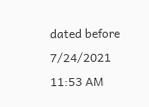dated before 7/24/2021 11:53 AM